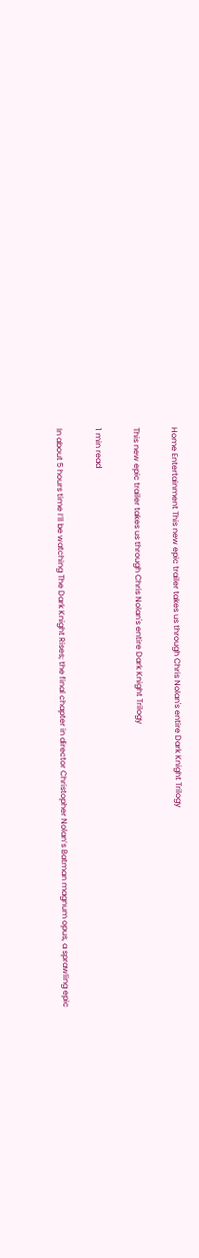Home Entertainment This new epic trailer takes us through Chris Nolan's entire Dark Knight Trilogy

This new epic trailer takes us through Chris Nolan's entire Dark Knight Trilogy

1 min read

In about 5 hours time I’ll be watching The Dark Knight Rises; the final chapter in director Christopher Nolan’s Batman magnum opus, a sprawling epic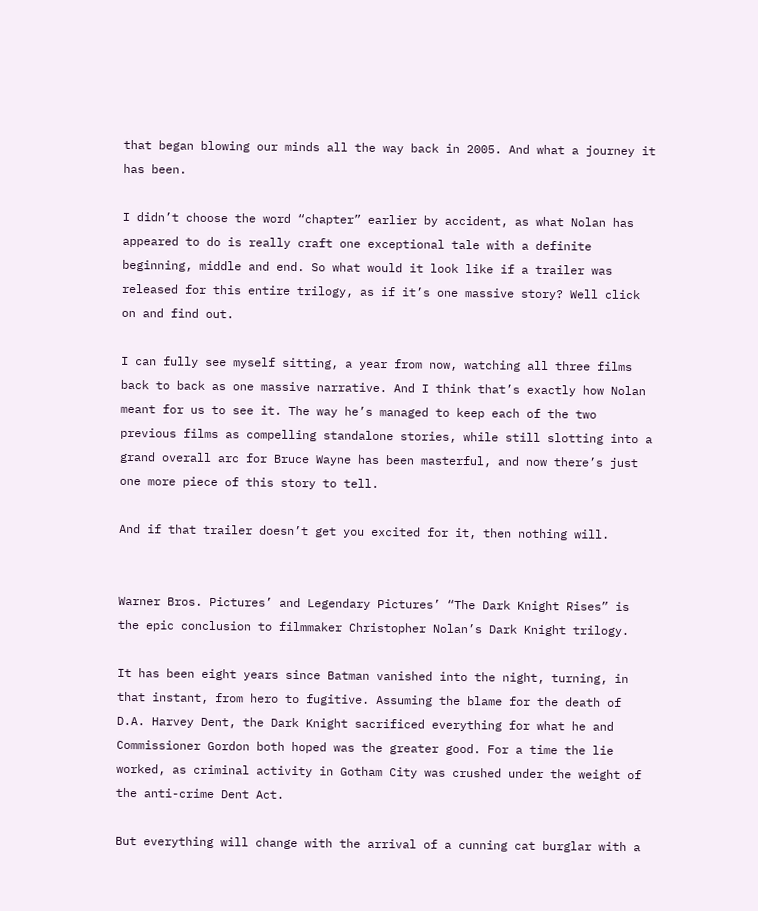that began blowing our minds all the way back in 2005. And what a journey it has been.

I didn’t choose the word “chapter” earlier by accident, as what Nolan has appeared to do is really craft one exceptional tale with a definite beginning, middle and end. So what would it look like if a trailer was released for this entire trilogy, as if it’s one massive story? Well click on and find out.

I can fully see myself sitting, a year from now, watching all three films back to back as one massive narrative. And I think that’s exactly how Nolan meant for us to see it. The way he’s managed to keep each of the two previous films as compelling standalone stories, while still slotting into a grand overall arc for Bruce Wayne has been masterful, and now there’s just one more piece of this story to tell.

And if that trailer doesn’t get you excited for it, then nothing will.


Warner Bros. Pictures’ and Legendary Pictures’ “The Dark Knight Rises” is the epic conclusion to filmmaker Christopher Nolan’s Dark Knight trilogy.

It has been eight years since Batman vanished into the night, turning, in that instant, from hero to fugitive. Assuming the blame for the death of D.A. Harvey Dent, the Dark Knight sacrificed everything for what he and Commissioner Gordon both hoped was the greater good. For a time the lie worked, as criminal activity in Gotham City was crushed under the weight of the anti-crime Dent Act.

But everything will change with the arrival of a cunning cat burglar with a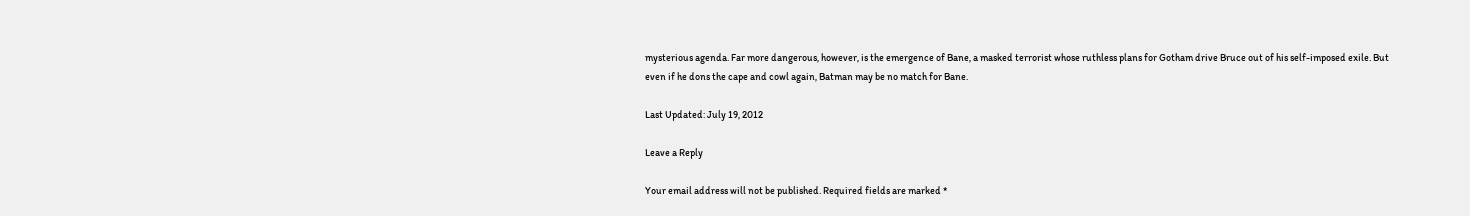mysterious agenda. Far more dangerous, however, is the emergence of Bane, a masked terrorist whose ruthless plans for Gotham drive Bruce out of his self-imposed exile. But even if he dons the cape and cowl again, Batman may be no match for Bane.

Last Updated: July 19, 2012

Leave a Reply

Your email address will not be published. Required fields are marked *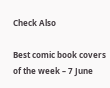Check Also

Best comic book covers of the week – 7 June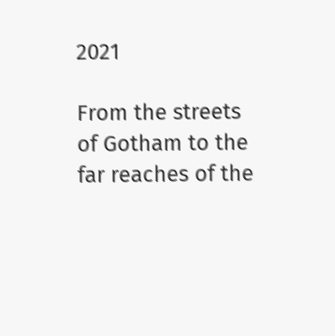2021

From the streets of Gotham to the far reaches of the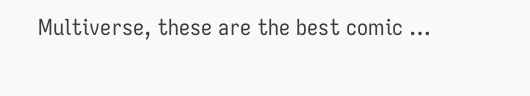Multiverse, these are the best comic …